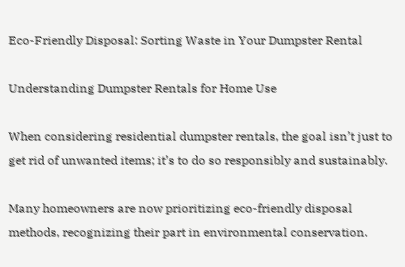Eco-Friendly Disposal: Sorting Waste in Your Dumpster Rental

Understanding Dumpster Rentals for Home Use

When considering residential dumpster rentals, the goal isn’t just to get rid of unwanted items; it’s to do so responsibly and sustainably.

Many homeowners are now prioritizing eco-friendly disposal methods, recognizing their part in environmental conservation.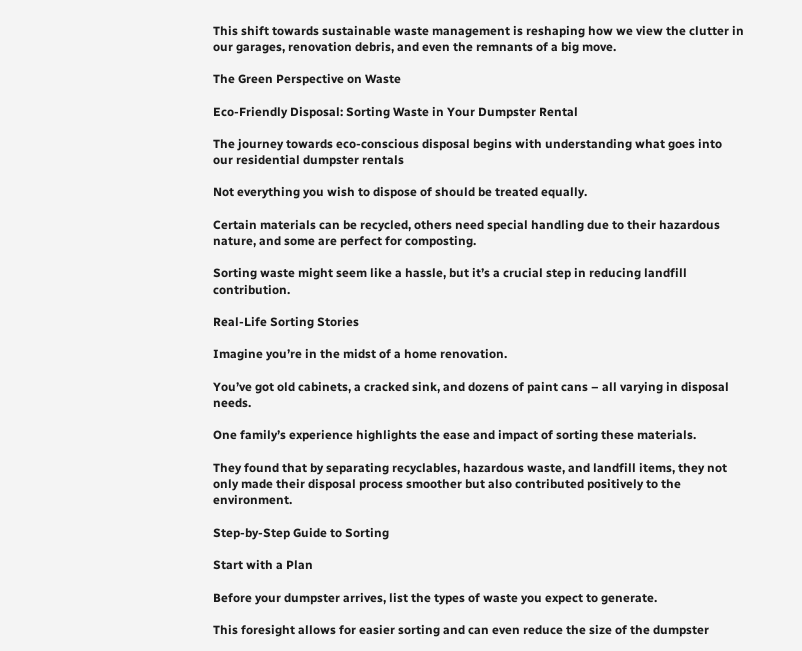This shift towards sustainable waste management is reshaping how we view the clutter in our garages, renovation debris, and even the remnants of a big move.

The Green Perspective on Waste

Eco-Friendly Disposal: Sorting Waste in Your Dumpster Rental

The journey towards eco-conscious disposal begins with understanding what goes into our residential dumpster rentals

Not everything you wish to dispose of should be treated equally.

Certain materials can be recycled, others need special handling due to their hazardous nature, and some are perfect for composting.

Sorting waste might seem like a hassle, but it’s a crucial step in reducing landfill contribution.

Real-Life Sorting Stories

Imagine you’re in the midst of a home renovation.

You’ve got old cabinets, a cracked sink, and dozens of paint cans – all varying in disposal needs.

One family’s experience highlights the ease and impact of sorting these materials.

They found that by separating recyclables, hazardous waste, and landfill items, they not only made their disposal process smoother but also contributed positively to the environment.

Step-by-Step Guide to Sorting

Start with a Plan

Before your dumpster arrives, list the types of waste you expect to generate.

This foresight allows for easier sorting and can even reduce the size of the dumpster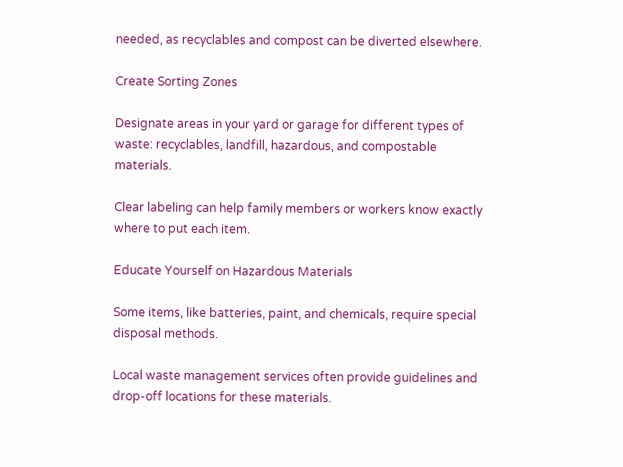needed, as recyclables and compost can be diverted elsewhere.

Create Sorting Zones

Designate areas in your yard or garage for different types of waste: recyclables, landfill, hazardous, and compostable materials.

Clear labeling can help family members or workers know exactly where to put each item.

Educate Yourself on Hazardous Materials

Some items, like batteries, paint, and chemicals, require special disposal methods.

Local waste management services often provide guidelines and drop-off locations for these materials.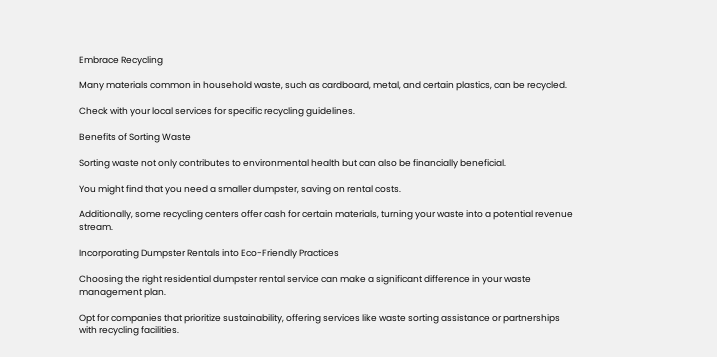Embrace Recycling

Many materials common in household waste, such as cardboard, metal, and certain plastics, can be recycled.

Check with your local services for specific recycling guidelines.

Benefits of Sorting Waste

Sorting waste not only contributes to environmental health but can also be financially beneficial.

You might find that you need a smaller dumpster, saving on rental costs.

Additionally, some recycling centers offer cash for certain materials, turning your waste into a potential revenue stream.

Incorporating Dumpster Rentals into Eco-Friendly Practices

Choosing the right residential dumpster rental service can make a significant difference in your waste management plan.

Opt for companies that prioritize sustainability, offering services like waste sorting assistance or partnerships with recycling facilities.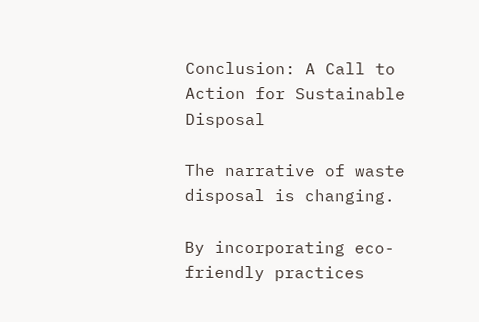Conclusion: A Call to Action for Sustainable Disposal

The narrative of waste disposal is changing.

By incorporating eco-friendly practices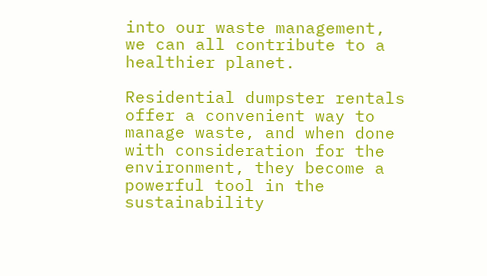into our waste management, we can all contribute to a healthier planet.

Residential dumpster rentals offer a convenient way to manage waste, and when done with consideration for the environment, they become a powerful tool in the sustainability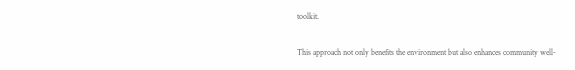toolkit.

This approach not only benefits the environment but also enhances community well-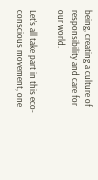being, creating a culture of responsibility and care for our world.

Let’s all take part in this eco-conscious movement, one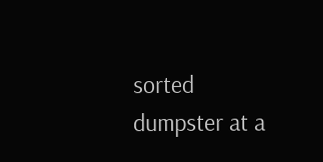sorted dumpster at a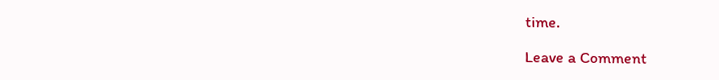time.

Leave a Comment